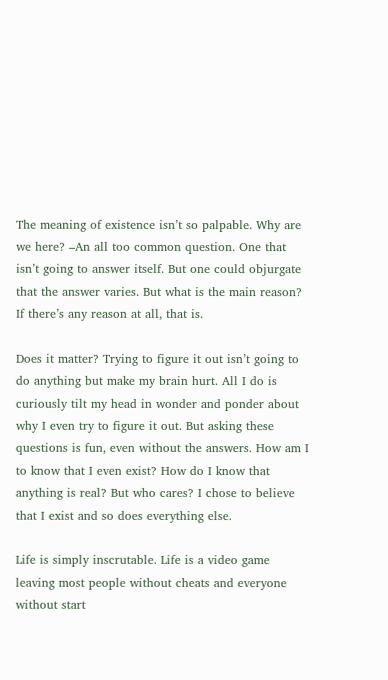The meaning of existence isn’t so palpable. Why are we here? –An all too common question. One that isn’t going to answer itself. But one could objurgate that the answer varies. But what is the main reason? If there’s any reason at all, that is.

Does it matter? Trying to figure it out isn’t going to do anything but make my brain hurt. All I do is curiously tilt my head in wonder and ponder about why I even try to figure it out. But asking these questions is fun, even without the answers. How am I to know that I even exist? How do I know that anything is real? But who cares? I chose to believe that I exist and so does everything else.

Life is simply inscrutable. Life is a video game leaving most people without cheats and everyone without start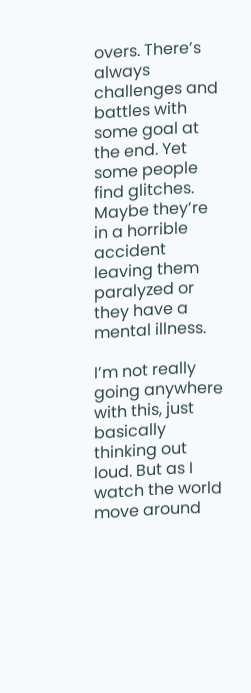overs. There’s always challenges and battles with some goal at the end. Yet some people find glitches. Maybe they’re in a horrible accident leaving them paralyzed or they have a mental illness.

I’m not really going anywhere with this, just basically thinking out loud. But as I watch the world move around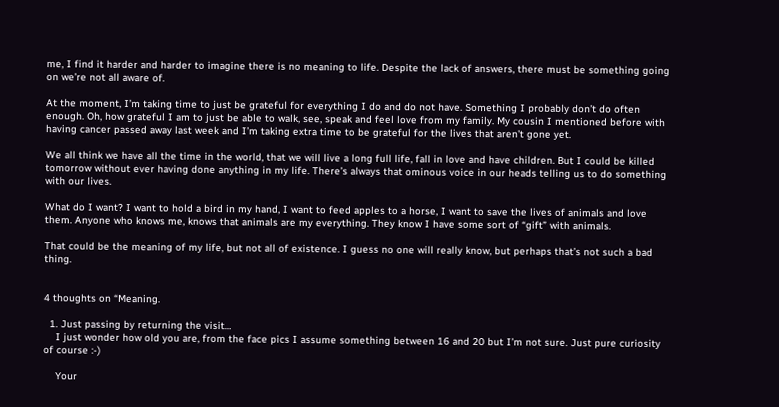me, I find it harder and harder to imagine there is no meaning to life. Despite the lack of answers, there must be something going on we’re not all aware of.

At the moment, I’m taking time to just be grateful for everything I do and do not have. Something I probably don’t do often enough. Oh, how grateful I am to just be able to walk, see, speak and feel love from my family. My cousin I mentioned before with having cancer passed away last week and I’m taking extra time to be grateful for the lives that aren’t gone yet.

We all think we have all the time in the world, that we will live a long full life, fall in love and have children. But I could be killed tomorrow without ever having done anything in my life. There’s always that ominous voice in our heads telling us to do something with our lives.

What do I want? I want to hold a bird in my hand, I want to feed apples to a horse, I want to save the lives of animals and love them. Anyone who knows me, knows that animals are my everything. They know I have some sort of “gift” with animals.

That could be the meaning of my life, but not all of existence. I guess no one will really know, but perhaps that’s not such a bad thing.


4 thoughts on “Meaning.

  1. Just passing by returning the visit…
    I just wonder how old you are, from the face pics I assume something between 16 and 20 but I’m not sure. Just pure curiosity of course :-)

    Your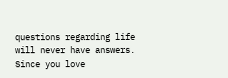questions regarding life will never have answers. Since you love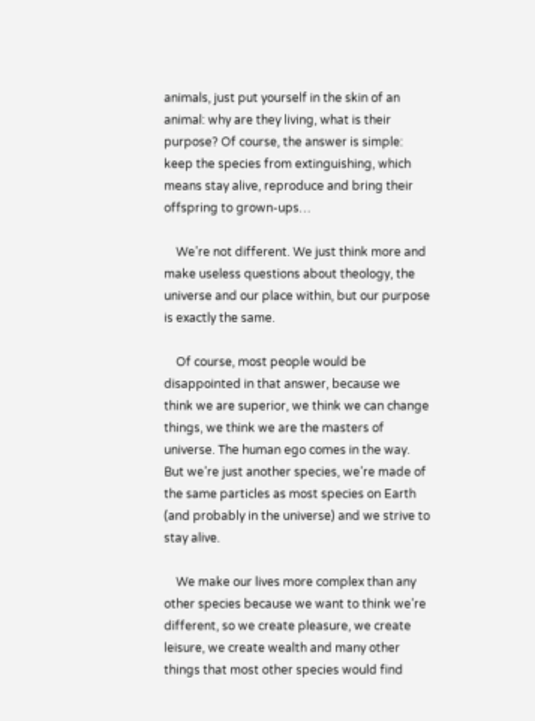animals, just put yourself in the skin of an animal: why are they living, what is their purpose? Of course, the answer is simple: keep the species from extinguishing, which means stay alive, reproduce and bring their offspring to grown-ups…

    We’re not different. We just think more and make useless questions about theology, the universe and our place within, but our purpose is exactly the same.

    Of course, most people would be disappointed in that answer, because we think we are superior, we think we can change things, we think we are the masters of universe. The human ego comes in the way. But we’re just another species, we’re made of the same particles as most species on Earth (and probably in the universe) and we strive to stay alive.

    We make our lives more complex than any other species because we want to think we’re different, so we create pleasure, we create leisure, we create wealth and many other things that most other species would find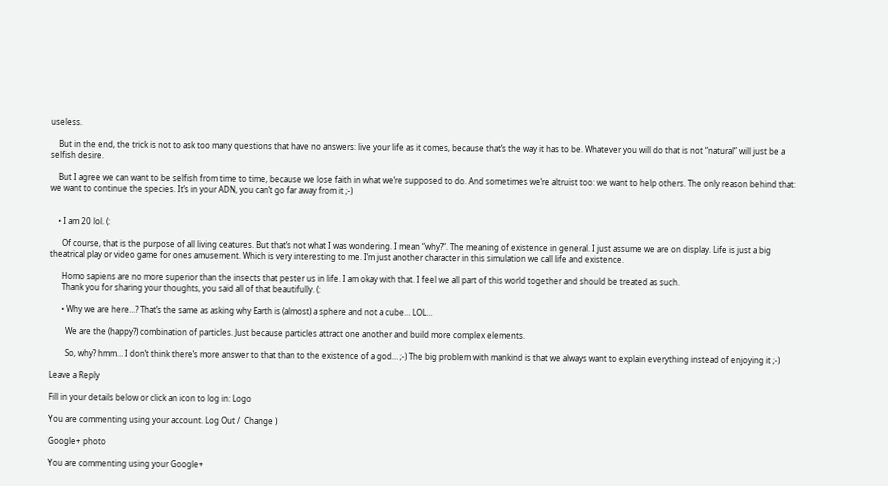useless.

    But in the end, the trick is not to ask too many questions that have no answers: live your life as it comes, because that’s the way it has to be. Whatever you will do that is not “natural” will just be a selfish desire.

    But I agree we can want to be selfish from time to time, because we lose faith in what we’re supposed to do. And sometimes we’re altruist too: we want to help others. The only reason behind that: we want to continue the species. It’s in your ADN, you can’t go far away from it ;-)


    • I am 20 lol. (:

      Of course, that is the purpose of all living ceatures. But that’s not what I was wondering. I mean “why?”. The meaning of existence in general. I just assume we are on display. Life is just a big theatrical play or video game for ones amusement. Which is very interesting to me. I’m just another character in this simulation we call life and existence.

      Homo sapiens are no more superior than the insects that pester us in life. I am okay with that. I feel we all part of this world together and should be treated as such.
      Thank you for sharing your thoughts, you said all of that beautifully. (:

      • Why we are here…? That’s the same as asking why Earth is (almost) a sphere and not a cube… LOL…

        We are the (happy?) combination of particles. Just because particles attract one another and build more complex elements.

        So, why? hmm… I don’t think there’s more answer to that than to the existence of a god… ;-) The big problem with mankind is that we always want to explain everything instead of enjoying it ;-)

Leave a Reply

Fill in your details below or click an icon to log in: Logo

You are commenting using your account. Log Out /  Change )

Google+ photo

You are commenting using your Google+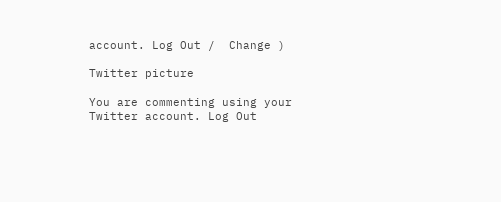account. Log Out /  Change )

Twitter picture

You are commenting using your Twitter account. Log Out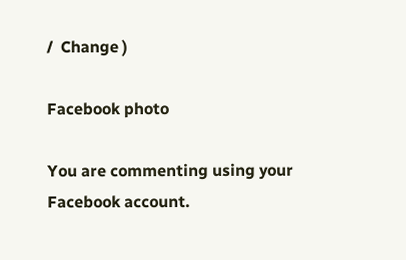/  Change )

Facebook photo

You are commenting using your Facebook account.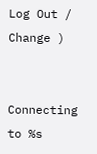Log Out /  Change )


Connecting to %s